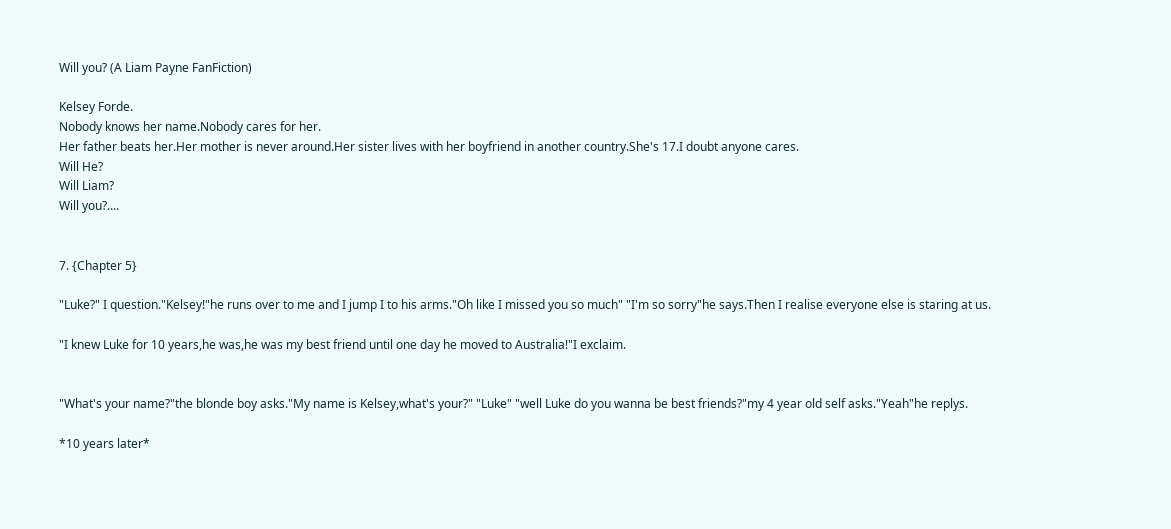Will you? (A Liam Payne FanFiction)

Kelsey Forde.
Nobody knows her name.Nobody cares for her.
Her father beats her.Her mother is never around.Her sister lives with her boyfriend in another country.She's 17.I doubt anyone cares.
Will He?
Will Liam?
Will you?....


7. {Chapter 5}

"Luke?" I question."Kelsey!"he runs over to me and I jump I to his arms."Oh like I missed you so much" "I'm so sorry"he says.Then I realise everyone else is staring at us.

"I knew Luke for 10 years,he was,he was my best friend until one day he moved to Australia!"I exclaim.


"What's your name?"the blonde boy asks."My name is Kelsey,what's your?" "Luke" "well Luke do you wanna be best friends?"my 4 year old self asks."Yeah"he replys.

*10 years later*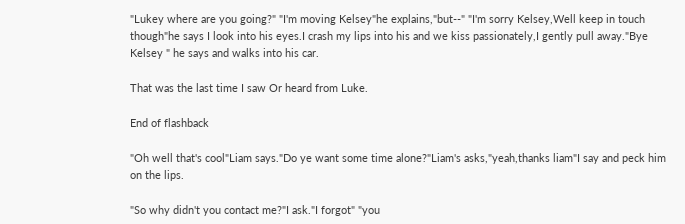"Lukey where are you going?" "I'm moving Kelsey"he explains,"but--" "I'm sorry Kelsey,Well keep in touch though"he says I look into his eyes.I crash my lips into his and we kiss passionately,I gently pull away."Bye Kelsey " he says and walks into his car.

That was the last time I saw Or heard from Luke.

End of flashback

"Oh well that's cool"Liam says."Do ye want some time alone?"Liam's asks,"yeah,thanks liam"I say and peck him on the lips.

"So why didn't you contact me?"I ask."I forgot" "you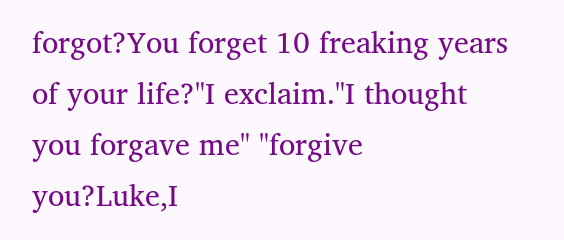forgot?You forget 10 freaking years of your life?"I exclaim."I thought you forgave me" "forgive you?Luke,I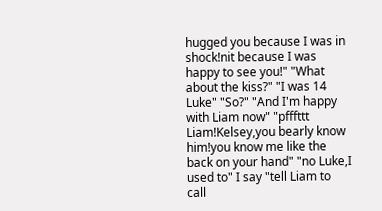hugged you because I was in shock!nit because I was happy to see you!" "What about the kiss?" "I was 14 Luke" "So?" "And I'm happy with Liam now" "pfffttt Liam!Kelsey,you bearly know him!you know me like the back on your hand" "no Luke,I used to" I say "tell Liam to call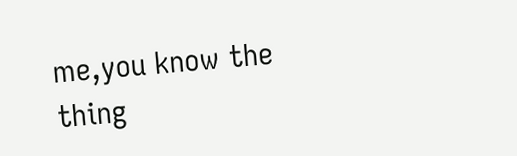me,you know the thing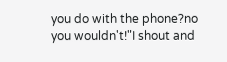you do with the phone?no you wouldn't!"I shout and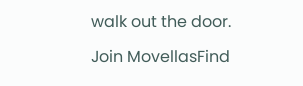walk out the door.

Join MovellasFind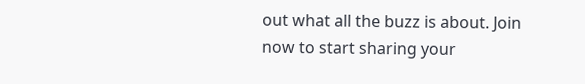out what all the buzz is about. Join now to start sharing your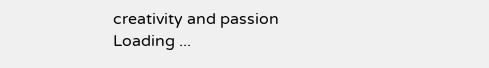creativity and passion
Loading ...